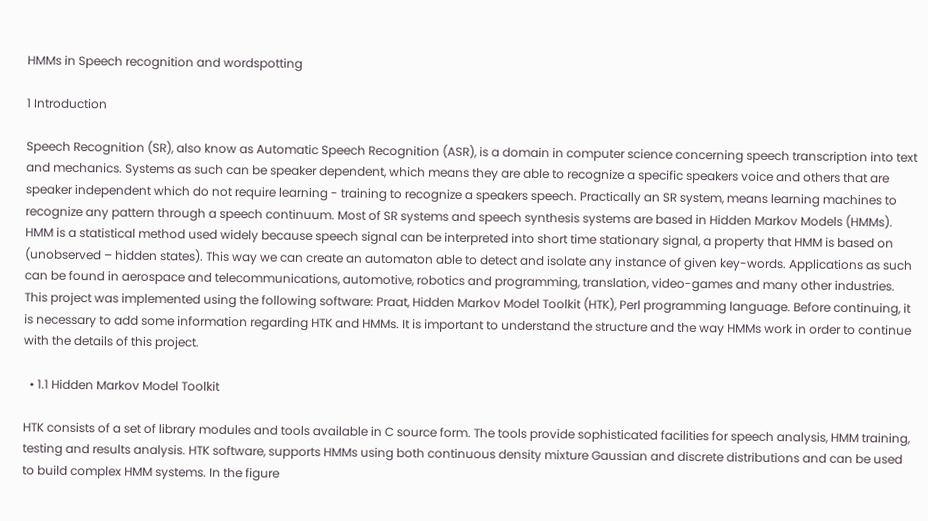HMMs in Speech recognition and wordspotting

1 Introduction

Speech Recognition (SR), also know as Automatic Speech Recognition (ASR), is a domain in computer science concerning speech transcription into text and mechanics. Systems as such can be speaker dependent, which means they are able to recognize a specific speakers voice and others that are speaker independent which do not require learning - training to recognize a speakers speech. Practically an SR system, means learning machines to recognize any pattern through a speech continuum. Most of SR systems and speech synthesis systems are based in Hidden Markov Models (HMMs). HMM is a statistical method used widely because speech signal can be interpreted into short time stationary signal, a property that HMM is based on (unobserved – hidden states). This way we can create an automaton able to detect and isolate any instance of given key-words. Applications as such can be found in aerospace and telecommunications, automotive, robotics and programming, translation, video-games and many other industries. This project was implemented using the following software: Praat, Hidden Markov Model Toolkit (HTK), Perl programming language. Before continuing, it is necessary to add some information regarding HTK and HMMs. It is important to understand the structure and the way HMMs work in order to continue with the details of this project.

  • 1.1 Hidden Markov Model Toolkit

HTK consists of a set of library modules and tools available in C source form. The tools provide sophisticated facilities for speech analysis, HMM training, testing and results analysis. HTK software, supports HMMs using both continuous density mixture Gaussian and discrete distributions and can be used to build complex HMM systems. In the figure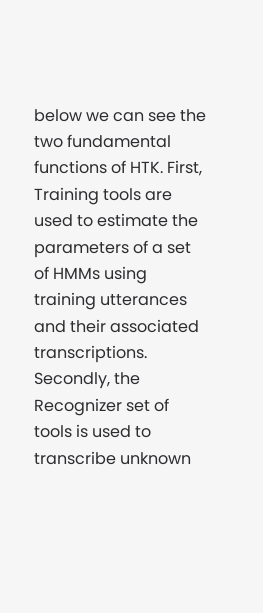below we can see the two fundamental functions of HTK. First, Training tools are used to estimate the parameters of a set of HMMs using training utterances and their associated transcriptions. Secondly, the Recognizer set of tools is used to transcribe unknown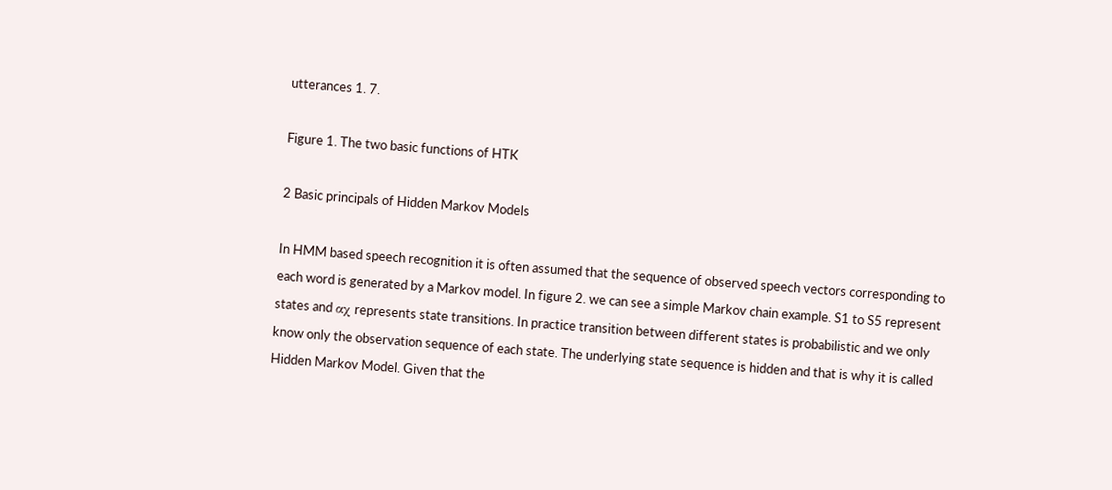utterances 1. 7.

Figure 1. The two basic functions of HTK

2 Basic principals of Hidden Markov Models

In HMM based speech recognition it is often assumed that the sequence of observed speech vectors corresponding to each word is generated by a Markov model. In figure 2. we can see a simple Markov chain example. S1 to S5 represent states and αχ represents state transitions. In practice transition between different states is probabilistic and we only know only the observation sequence of each state. The underlying state sequence is hidden and that is why it is called Hidden Markov Model. Given that the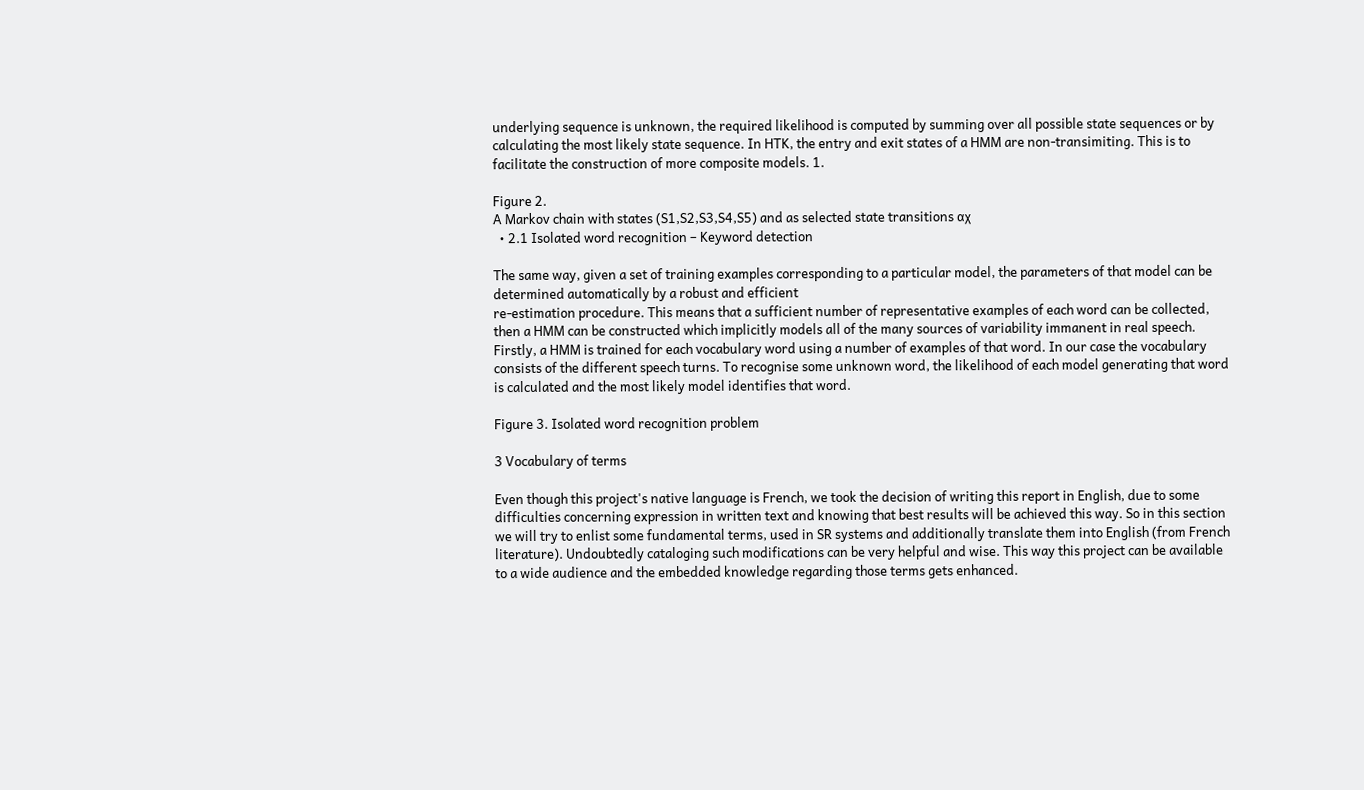underlying sequence is unknown, the required likelihood is computed by summing over all possible state sequences or by calculating the most likely state sequence. In HTK, the entry and exit states of a HMM are non-transimiting. This is to facilitate the construction of more composite models. 1.

Figure 2.
A Markov chain with states (S1,S2,S3,S4,S5) and as selected state transitions αχ
  • 2.1 Isolated word recognition – Keyword detection

The same way, given a set of training examples corresponding to a particular model, the parameters of that model can be determined automatically by a robust and efficient
re-estimation procedure. This means that a sufficient number of representative examples of each word can be collected, then a HMM can be constructed which implicitly models all of the many sources of variability immanent in real speech. Firstly, a HMM is trained for each vocabulary word using a number of examples of that word. In our case the vocabulary consists of the different speech turns. To recognise some unknown word, the likelihood of each model generating that word is calculated and the most likely model identifies that word.

Figure 3. Isolated word recognition problem

3 Vocabulary of terms

Even though this project's native language is French, we took the decision of writing this report in English, due to some difficulties concerning expression in written text and knowing that best results will be achieved this way. So in this section we will try to enlist some fundamental terms, used in SR systems and additionally translate them into English (from French literature). Undoubtedly cataloging such modifications can be very helpful and wise. This way this project can be available to a wide audience and the embedded knowledge regarding those terms gets enhanced.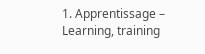1. Apprentissage – Learning, training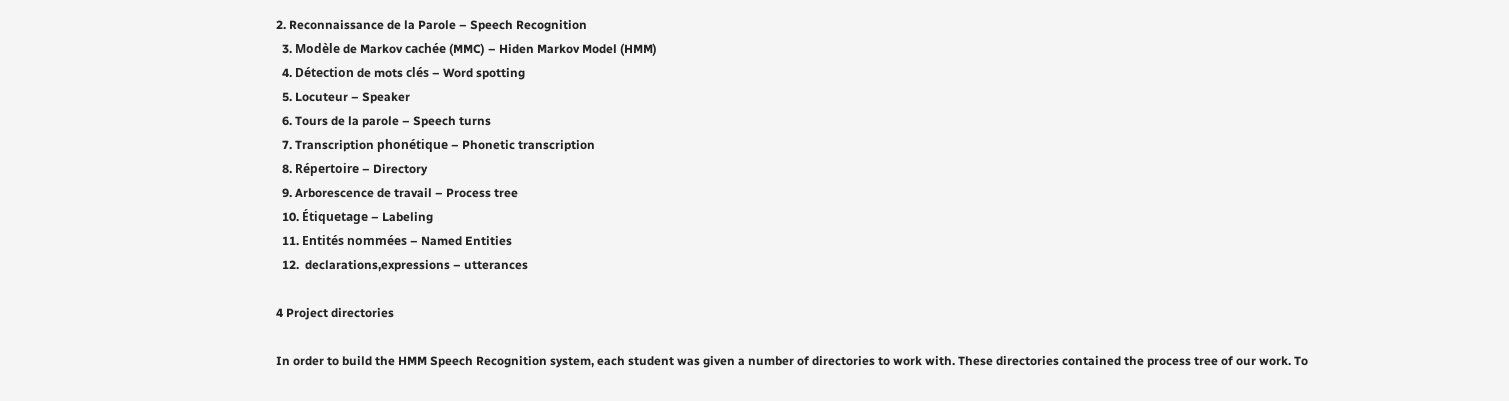2. Reconnaissance de la Parole – Speech Recognition
  3. Modèle de Markov cachée (MMC) – Hiden Markov Model (HMM)
  4. Détection de mots clés – Word spotting
  5. Locuteur – Speaker
  6. Tours de la parole – Speech turns
  7. Transcription phonétique – Phonetic transcription
  8. Répertoire – Directory
  9. Arborescence de travail – Process tree
  10. Étiquetage – Labeling
  11. Entités nommées – Named Entities
  12.  declarations,expressions – utterances

4 Project directories

In order to build the HMM Speech Recognition system, each student was given a number of directories to work with. These directories contained the process tree of our work. To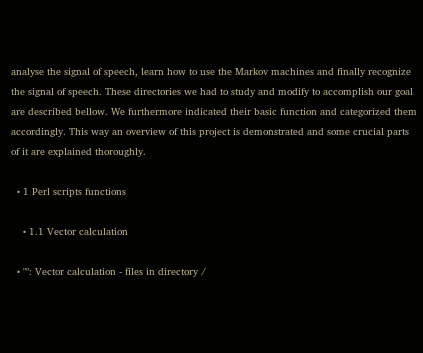analyse the signal of speech, learn how to use the Markov machines and finally recognize the signal of speech. These directories we had to study and modify to accomplish our goal are described bellow. We furthermore indicated their basic function and categorized them accordingly. This way an overview of this project is demonstrated and some crucial parts of it are explained thoroughly.

  • 1 Perl scripts functions

    • 1.1 Vector calculation

  • "": Vector calculation - files in directory /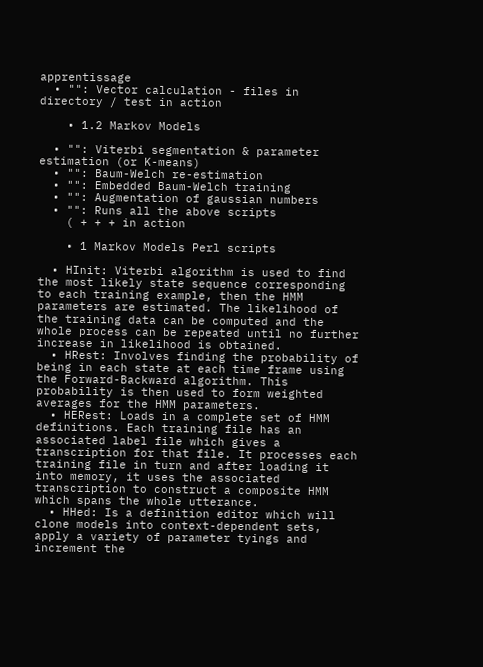apprentissage
  • "": Vector calculation - files in directory / test in action

    • 1.2 Markov Models

  • "": Viterbi segmentation & parameter estimation (or K-means)
  • "": Baum-Welch re-estimation
  • "": Embedded Baum-Welch training
  • "": Augmentation of gaussian numbers
  • "": Runs all the above scripts
    ( + + + in action

    • 1 Markov Models Perl scripts

  • HInit: Viterbi algorithm is used to find the most likely state sequence corresponding to each training example, then the HMM parameters are estimated. The likelihood of the training data can be computed and the whole process can be repeated until no further increase in likelihood is obtained.
  • HRest: Involves finding the probability of being in each state at each time frame using the Forward-Backward algorithm. This probability is then used to form weighted averages for the HMM parameters.
  • HERest: Loads in a complete set of HMM definitions. Each training file has an associated label file which gives a transcription for that file. It processes each training file in turn and after loading it into memory, it uses the associated transcription to construct a composite HMM which spans the whole utterance.
  • HHed: Is a definition editor which will clone models into context-dependent sets, apply a variety of parameter tyings and increment the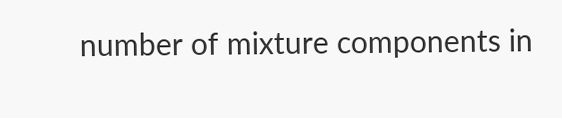number of mixture components in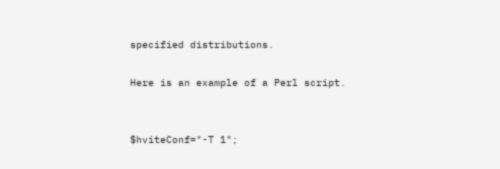specified distributions.

Here is an example of a Perl script.


$hviteConf="-T 1";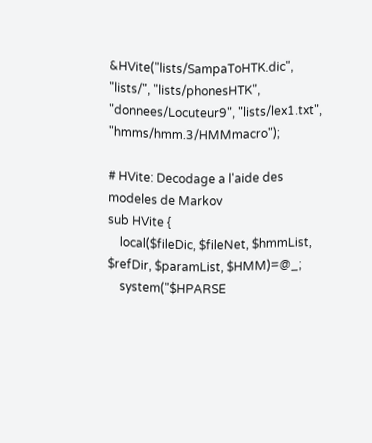&HVite("lists/SampaToHTK.dic", "lists/", "lists/phonesHTK", "donnees/Locuteur9", "lists/lex1.txt", "hmms/hmm.3/HMMmacro");

# HVite: Decodage a l'aide des modeles de Markov
sub HVite {
    local($fileDic, $fileNet, $hmmList, $refDir, $paramList, $HMM)=@_;
    system("$HPARSE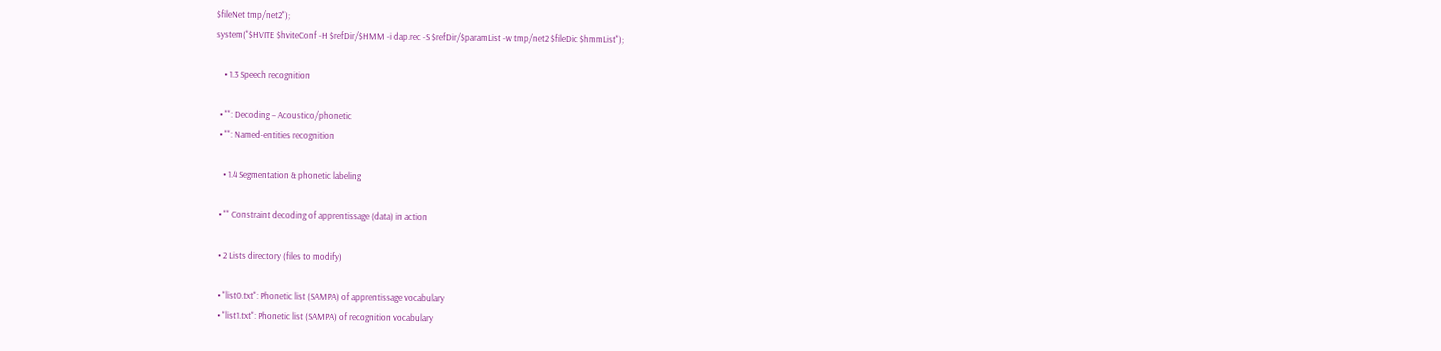$fileNet tmp/net2");
system("$HVITE $hviteConf -H $refDir/$HMM -i dap.rec -S $refDir/$paramList -w tmp/net2 $fileDic $hmmList");

    • 1.3 Speech recognition

  • "": Decoding – Acoustico/phonetic
  • "": Named-entities recognition

    • 1.4 Segmentation & phonetic labeling

  • "" Constraint decoding of apprentissage (data) in action

  • 2 Lists directory (files to modify)

  • "list0.txt": Phonetic list (SAMPA) of apprentissage vocabulary
  • "list1.txt": Phonetic list (SAMPA) of recognition vocabulary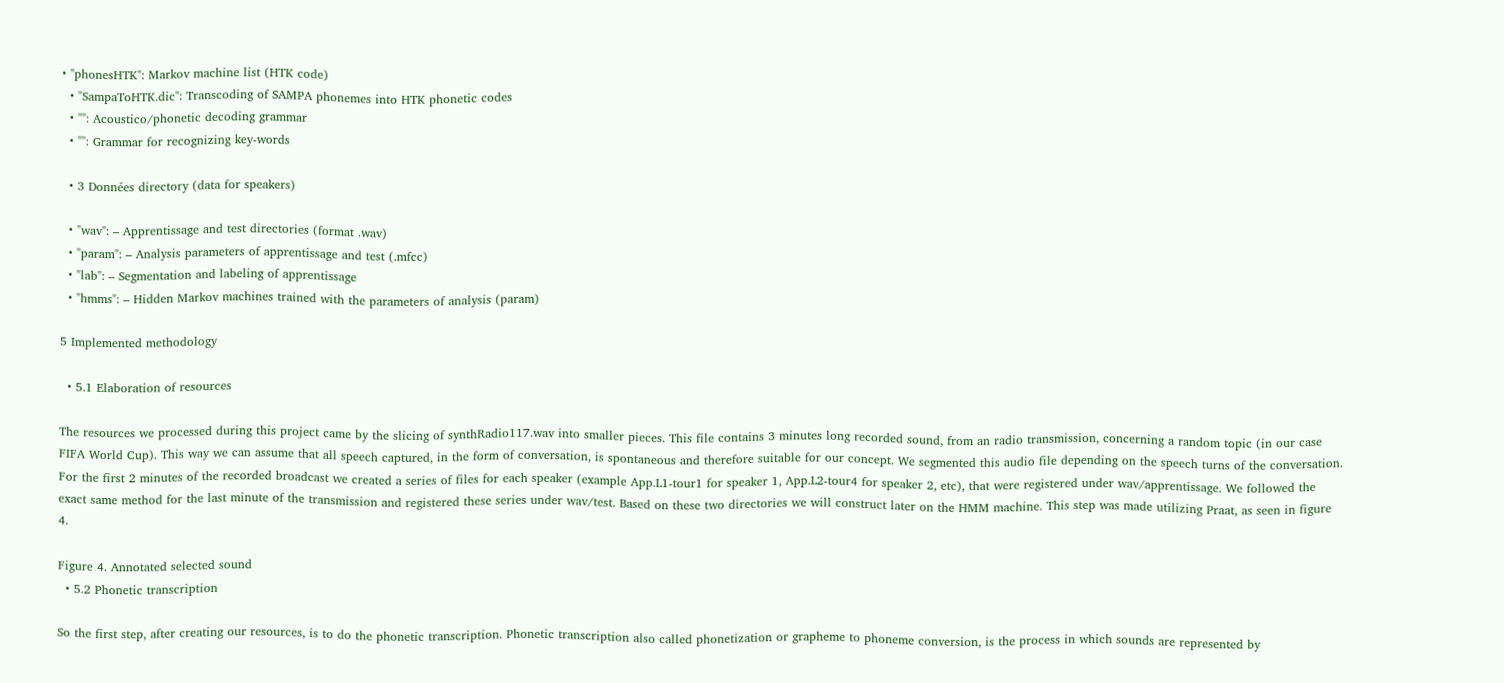• "phonesHTK": Markov machine list (HTK code)
  • "SampaToHTK.dic": Transcoding of SAMPA phonemes into HTK phonetic codes
  • "": Acoustico/phonetic decoding grammar
  • "": Grammar for recognizing key-words

  • 3 Données directory (data for speakers)

  • "wav": – Apprentissage and test directories (format .wav)
  • "param": – Analysis parameters of apprentissage and test (.mfcc)
  • "lab": – Segmentation and labeling of apprentissage
  • "hmms": – Hidden Markov machines trained with the parameters of analysis (param)

5 Implemented methodology

  • 5.1 Elaboration of resources

The resources we processed during this project came by the slicing of synthRadio117.wav into smaller pieces. This file contains 3 minutes long recorded sound, from an radio transmission, concerning a random topic (in our case FIFA World Cup). This way we can assume that all speech captured, in the form of conversation, is spontaneous and therefore suitable for our concept. We segmented this audio file depending on the speech turns of the conversation. For the first 2 minutes of the recorded broadcast we created a series of files for each speaker (example App.L1-tour1 for speaker 1, App.L2-tour4 for speaker 2, etc), that were registered under wav/apprentissage. We followed the exact same method for the last minute of the transmission and registered these series under wav/test. Based on these two directories we will construct later on the HMM machine. This step was made utilizing Praat, as seen in figure 4.

Figure 4. Annotated selected sound
  • 5.2 Phonetic transcription

So the first step, after creating our resources, is to do the phonetic transcription. Phonetic transcription also called phonetization or grapheme to phoneme conversion, is the process in which sounds are represented by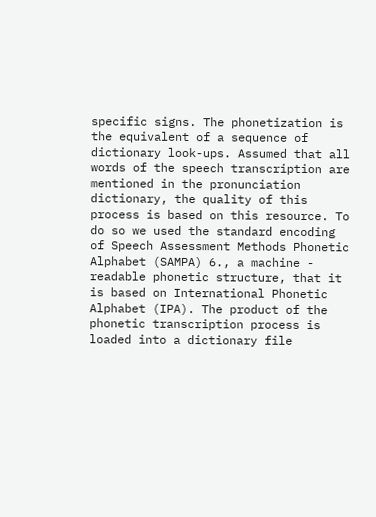specific signs. The phonetization is the equivalent of a sequence of dictionary look-ups. Assumed that all words of the speech transcription are mentioned in the pronunciation dictionary, the quality of this process is based on this resource. To do so we used the standard encoding of Speech Assessment Methods Phonetic Alphabet (SAMPA) 6., a machine - readable phonetic structure, that it is based on International Phonetic Alphabet (IPA). The product of the phonetic transcription process is loaded into a dictionary file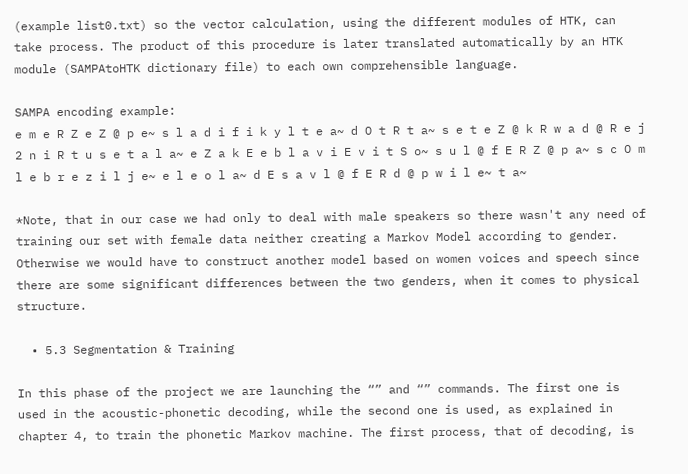(example list0.txt) so the vector calculation, using the different modules of HTK, can take process. The product of this procedure is later translated automatically by an HTK module (SAMPAtoHTK dictionary file) to each own comprehensible language.

SAMPA encoding example:
e m e R Z e Z @ p e~ s l a d i f i k y l t e a~ d O t R t a~ s e t e Z @ k R w a d @ R e j 2 n i R t u s e t a l a~ e Z a k E e b l a v i E v i t S o~ s u l @ f E R Z @ p a~ s c O m l e b r e z i l j e~ e l e o l a~ d E s a v l @ f E R d @ p w i l e~ t a~

*Note, that in our case we had only to deal with male speakers so there wasn't any need of training our set with female data neither creating a Markov Model according to gender. Otherwise we would have to construct another model based on women voices and speech since there are some significant differences between the two genders, when it comes to physical structure.

  • 5.3 Segmentation & Training

In this phase of the project we are launching the “” and “” commands. The first one is used in the acoustic-phonetic decoding, while the second one is used, as explained in chapter 4, to train the phonetic Markov machine. The first process, that of decoding, is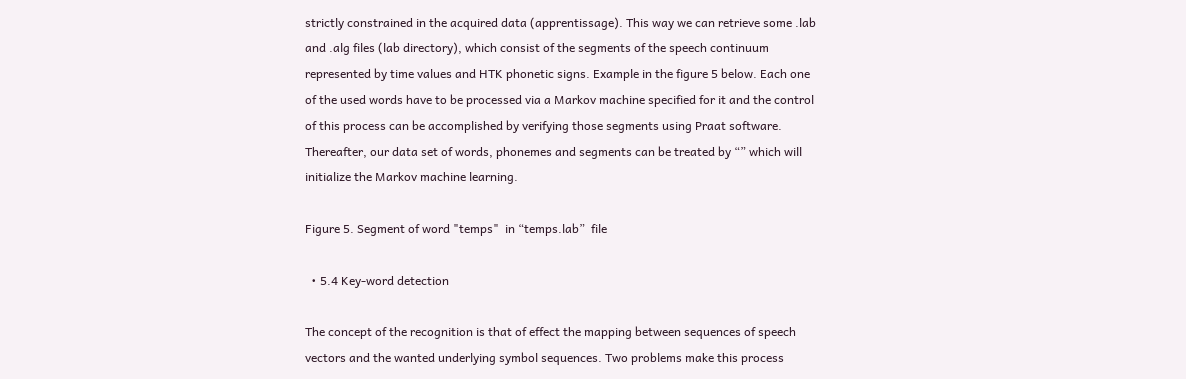strictly constrained in the acquired data (apprentissage). This way we can retrieve some .lab and .alg files (lab directory), which consist of the segments of the speech continuum represented by time values and HTK phonetic signs. Example in the figure 5 below. Each one of the used words have to be processed via a Markov machine specified for it and the control of this process can be accomplished by verifying those segments using Praat software. Thereafter, our data set of words, phonemes and segments can be treated by “” which will initialize the Markov machine learning.

Figure 5. Segment of word "temps"  in “temps.lab”  file

  • 5.4 Key-word detection

The concept of the recognition is that of effect the mapping between sequences of speech vectors and the wanted underlying symbol sequences. Two problems make this process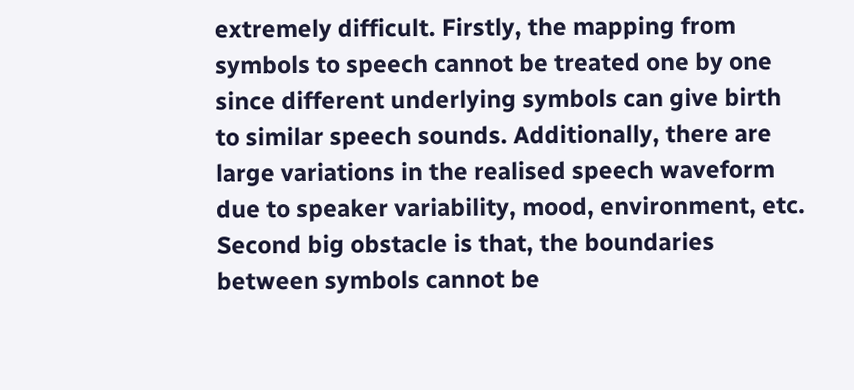extremely difficult. Firstly, the mapping from symbols to speech cannot be treated one by one since different underlying symbols can give birth to similar speech sounds. Additionally, there are large variations in the realised speech waveform due to speaker variability, mood, environment, etc. Second big obstacle is that, the boundaries between symbols cannot be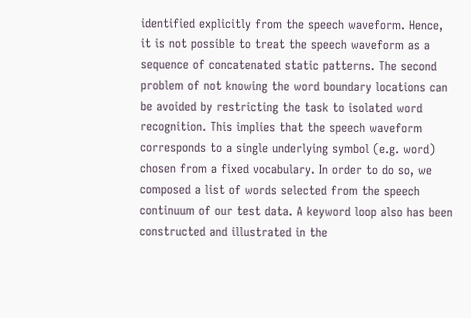identified explicitly from the speech waveform. Hence, it is not possible to treat the speech waveform as a sequence of concatenated static patterns. The second problem of not knowing the word boundary locations can be avoided by restricting the task to isolated word recognition. This implies that the speech waveform corresponds to a single underlying symbol (e.g. word) chosen from a fixed vocabulary. In order to do so, we composed a list of words selected from the speech continuum of our test data. A keyword loop also has been constructed and illustrated in the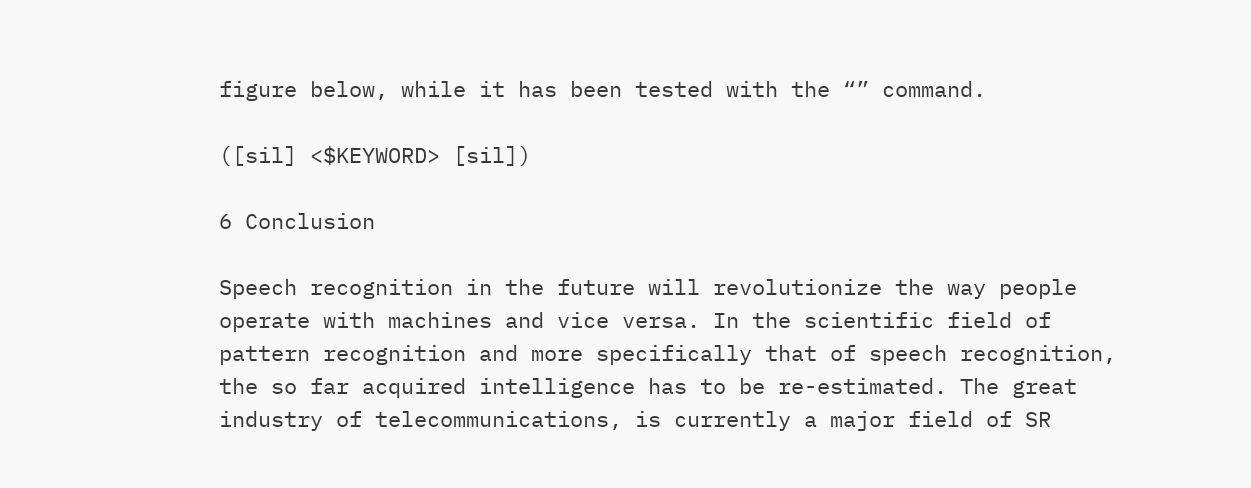figure below, while it has been tested with the “” command.

([sil] <$KEYWORD> [sil])

6 Conclusion

Speech recognition in the future will revolutionize the way people operate with machines and vice versa. In the scientific field of pattern recognition and more specifically that of speech recognition, the so far acquired intelligence has to be re-estimated. The great industry of telecommunications, is currently a major field of SR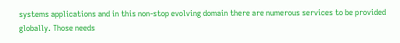systems applications and in this non-stop evolving domain there are numerous services to be provided globally. Those needs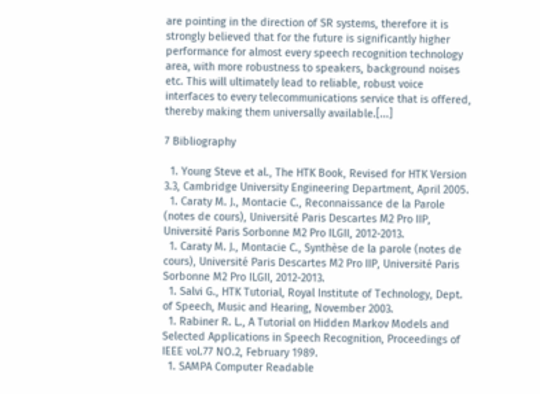are pointing in the direction of SR systems, therefore it is strongly believed that for the future is significantly higher performance for almost every speech recognition technology area, with more robustness to speakers, background noises etc. This will ultimately lead to reliable, robust voice interfaces to every telecommunications service that is offered, thereby making them universally available.[...]

7 Bibliography

  1. Young Steve et al., The HTK Book, Revised for HTK Version 3.3, Cambridge University Engineering Department, April 2005.
  1. Caraty M. J., Montacie C., Reconnaissance de la Parole (notes de cours), Université Paris Descartes M2 Pro IIP, Université Paris Sorbonne M2 Pro ILGII, 2012-2013.
  1. Caraty M. J., Montacie C., Synthèse de la parole (notes de cours), Université Paris Descartes M2 Pro IIP, Université Paris Sorbonne M2 Pro ILGII, 2012-2013.
  1. Salvi G., HTK Tutorial, Royal Institute of Technology, Dept. of Speech, Music and Hearing, November 2003.
  1. Rabiner R. L., A Tutorial on Hidden Markov Models and Selected Applications in Speech Recognition, Proceedings of IEEE vol.77 NO.2, February 1989.
  1. SAMPA Computer Readable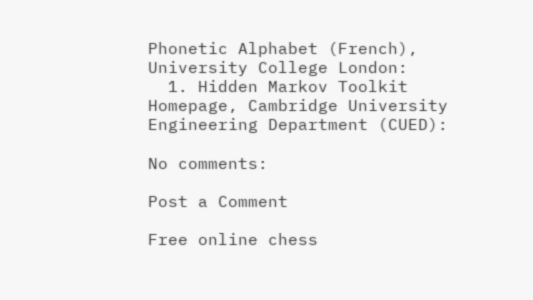Phonetic Alphabet (French), University College London:
  1. Hidden Markov Toolkit Homepage, Cambridge University Engineering Department (CUED):

No comments:

Post a Comment

Free online chess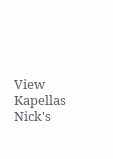View Kapellas Nick's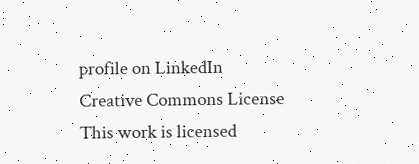profile on LinkedIn
Creative Commons License
This work is licensed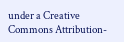under a Creative Commons Attribution-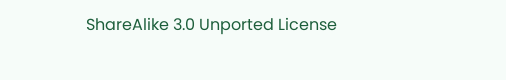ShareAlike 3.0 Unported License